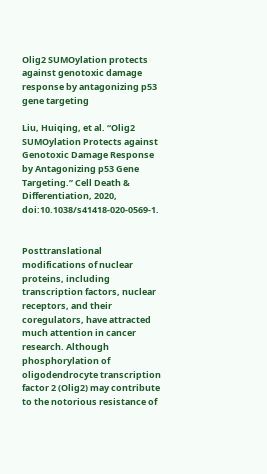Olig2 SUMOylation protects against genotoxic damage response by antagonizing p53 gene targeting

Liu, Huiqing, et al. “Olig2 SUMOylation Protects against Genotoxic Damage Response by Antagonizing p53 Gene Targeting.” Cell Death & Differentiation, 2020, doi:10.1038/s41418-020-0569-1.


Posttranslational modifications of nuclear proteins, including transcription factors, nuclear receptors, and their coregulators, have attracted much attention in cancer research. Although phosphorylation of oligodendrocyte transcription factor 2 (Olig2) may contribute to the notorious resistance of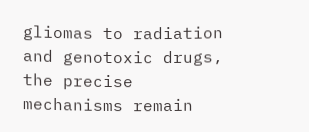gliomas to radiation and genotoxic drugs, the precise mechanisms remain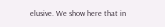elusive. We show here that in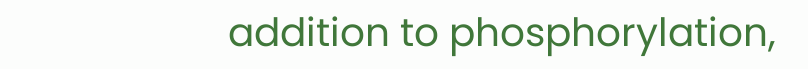addition to phosphorylation,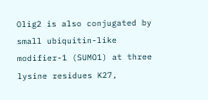Olig2 is also conjugated by small ubiquitin-like modifier-1 (SUMO1) at three lysine residues K27,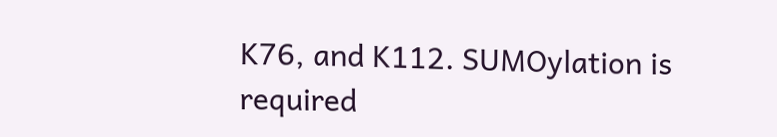K76, and K112. SUMOylation is required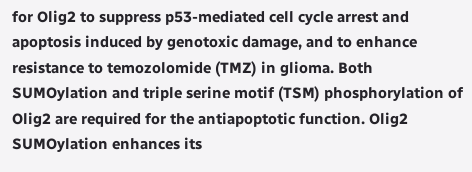for Olig2 to suppress p53-mediated cell cycle arrest and apoptosis induced by genotoxic damage, and to enhance resistance to temozolomide (TMZ) in glioma. Both SUMOylation and triple serine motif (TSM) phosphorylation of Olig2 are required for the antiapoptotic function. Olig2 SUMOylation enhances its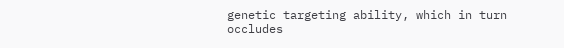genetic targeting ability, which in turn occludes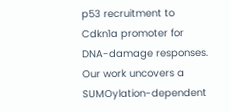p53 recruitment to Cdkn1a promoter for DNA-damage responses. Our work uncovers a SUMOylation-dependent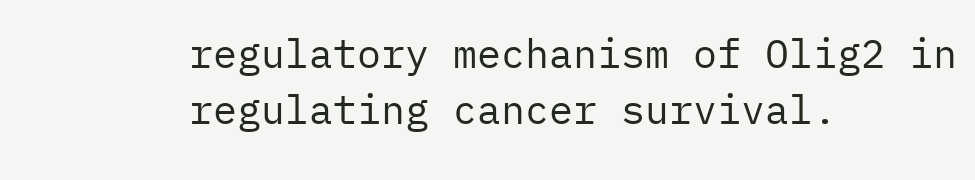regulatory mechanism of Olig2 in regulating cancer survival.